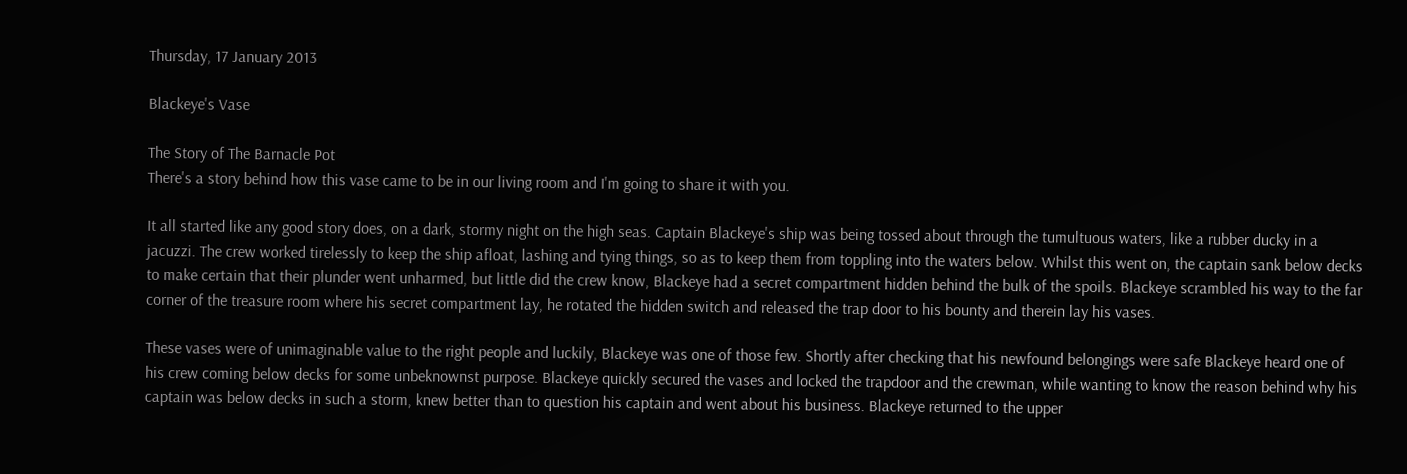Thursday, 17 January 2013

Blackeye's Vase

The Story of The Barnacle Pot
There's a story behind how this vase came to be in our living room and I'm going to share it with you.

It all started like any good story does, on a dark, stormy night on the high seas. Captain Blackeye's ship was being tossed about through the tumultuous waters, like a rubber ducky in a jacuzzi. The crew worked tirelessly to keep the ship afloat, lashing and tying things, so as to keep them from toppling into the waters below. Whilst this went on, the captain sank below decks to make certain that their plunder went unharmed, but little did the crew know, Blackeye had a secret compartment hidden behind the bulk of the spoils. Blackeye scrambled his way to the far corner of the treasure room where his secret compartment lay, he rotated the hidden switch and released the trap door to his bounty and therein lay his vases.

These vases were of unimaginable value to the right people and luckily, Blackeye was one of those few. Shortly after checking that his newfound belongings were safe Blackeye heard one of his crew coming below decks for some unbeknownst purpose. Blackeye quickly secured the vases and locked the trapdoor and the crewman, while wanting to know the reason behind why his captain was below decks in such a storm, knew better than to question his captain and went about his business. Blackeye returned to the upper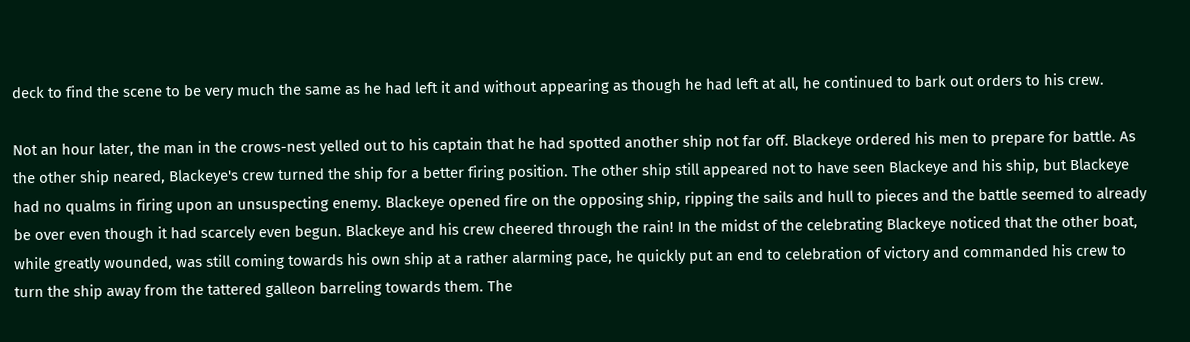deck to find the scene to be very much the same as he had left it and without appearing as though he had left at all, he continued to bark out orders to his crew.

Not an hour later, the man in the crows-nest yelled out to his captain that he had spotted another ship not far off. Blackeye ordered his men to prepare for battle. As the other ship neared, Blackeye's crew turned the ship for a better firing position. The other ship still appeared not to have seen Blackeye and his ship, but Blackeye had no qualms in firing upon an unsuspecting enemy. Blackeye opened fire on the opposing ship, ripping the sails and hull to pieces and the battle seemed to already be over even though it had scarcely even begun. Blackeye and his crew cheered through the rain! In the midst of the celebrating Blackeye noticed that the other boat, while greatly wounded, was still coming towards his own ship at a rather alarming pace, he quickly put an end to celebration of victory and commanded his crew to turn the ship away from the tattered galleon barreling towards them. The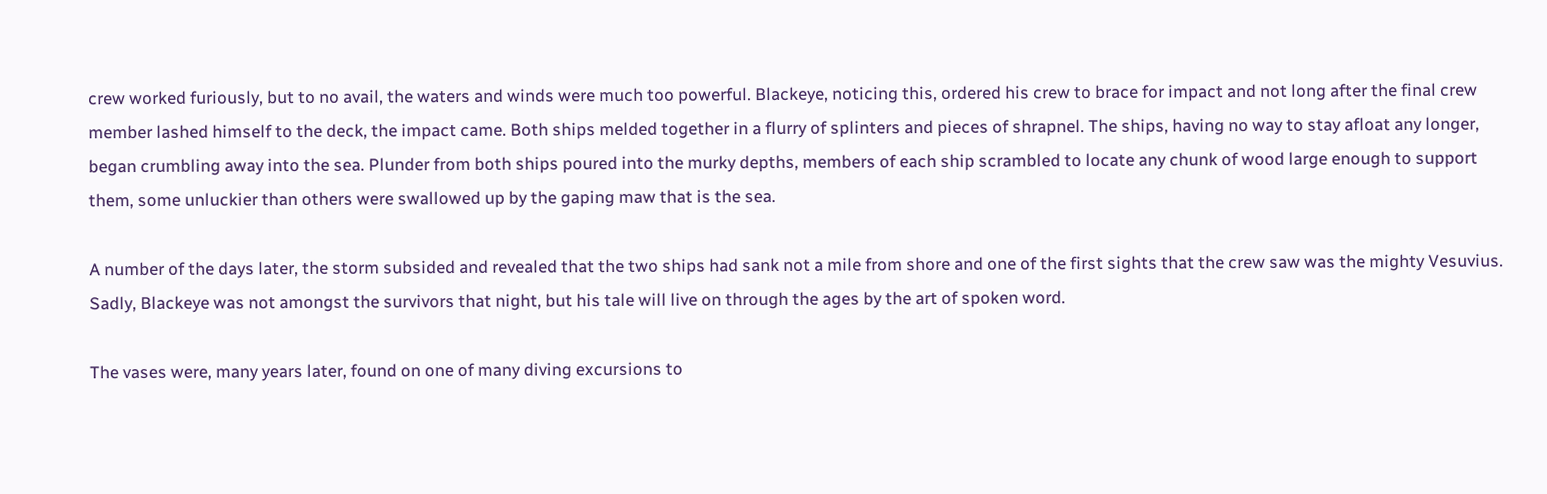crew worked furiously, but to no avail, the waters and winds were much too powerful. Blackeye, noticing this, ordered his crew to brace for impact and not long after the final crew member lashed himself to the deck, the impact came. Both ships melded together in a flurry of splinters and pieces of shrapnel. The ships, having no way to stay afloat any longer, began crumbling away into the sea. Plunder from both ships poured into the murky depths, members of each ship scrambled to locate any chunk of wood large enough to support them, some unluckier than others were swallowed up by the gaping maw that is the sea.

A number of the days later, the storm subsided and revealed that the two ships had sank not a mile from shore and one of the first sights that the crew saw was the mighty Vesuvius. Sadly, Blackeye was not amongst the survivors that night, but his tale will live on through the ages by the art of spoken word.

The vases were, many years later, found on one of many diving excursions to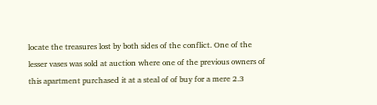locate the treasures lost by both sides of the conflict. One of the lesser vases was sold at auction where one of the previous owners of this apartment purchased it at a steal of of buy for a mere 2.3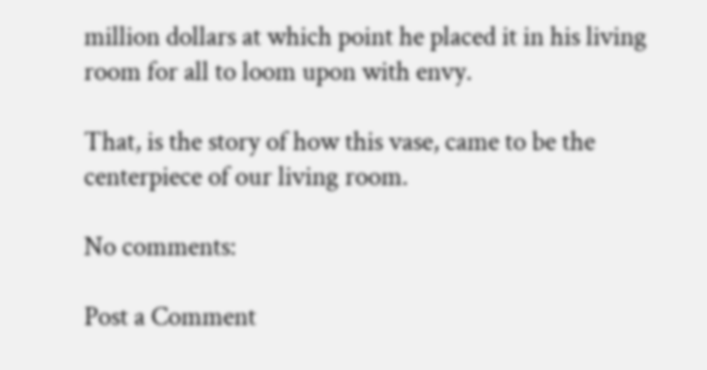million dollars at which point he placed it in his living room for all to loom upon with envy.

That, is the story of how this vase, came to be the centerpiece of our living room.

No comments:

Post a Comment